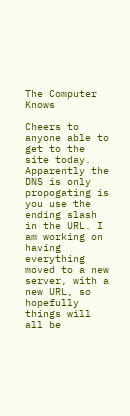The Computer Knows

Cheers to anyone able to get to the site today. Apparently the DNS is only propogating is you use the ending slash in the URL. I am working on having everything moved to a new server, with a new URL, so hopefully things will all be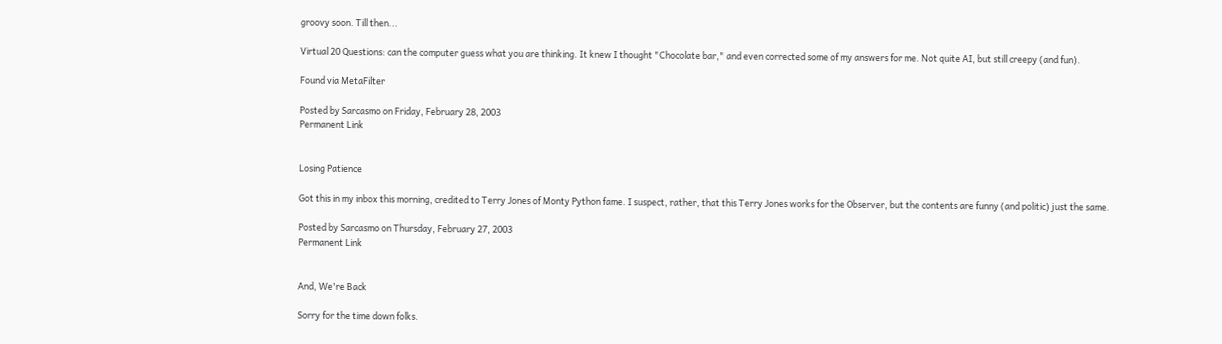groovy soon. Till then...

Virtual 20 Questions: can the computer guess what you are thinking. It knew I thought "Chocolate bar," and even corrected some of my answers for me. Not quite AI, but still creepy (and fun).

Found via MetaFilter

Posted by Sarcasmo on Friday, February 28, 2003
Permanent Link


Losing Patience

Got this in my inbox this morning, credited to Terry Jones of Monty Python fame. I suspect, rather, that this Terry Jones works for the Observer, but the contents are funny (and politic) just the same.

Posted by Sarcasmo on Thursday, February 27, 2003
Permanent Link


And, We're Back

Sorry for the time down folks.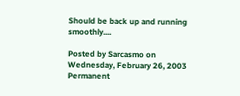Should be back up and running smoothly....

Posted by Sarcasmo on Wednesday, February 26, 2003
Permanent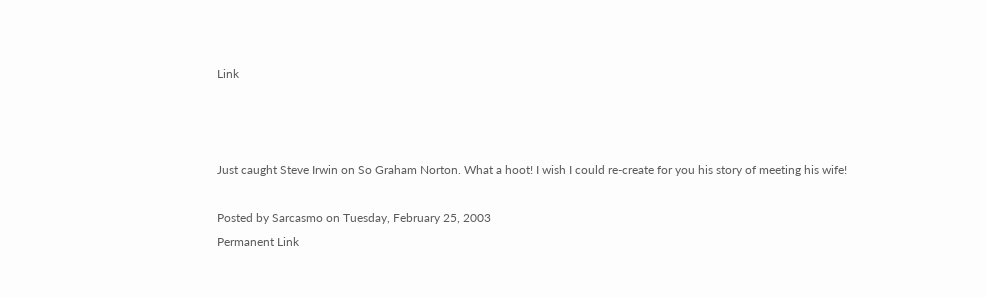Link



Just caught Steve Irwin on So Graham Norton. What a hoot! I wish I could re-create for you his story of meeting his wife!

Posted by Sarcasmo on Tuesday, February 25, 2003
Permanent Link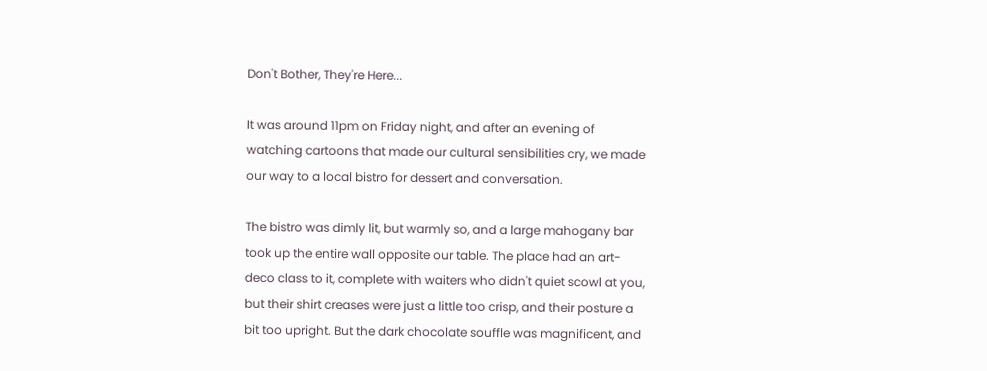Don't Bother, They're Here...

It was around 11pm on Friday night, and after an evening of watching cartoons that made our cultural sensibilities cry, we made our way to a local bistro for dessert and conversation.

The bistro was dimly lit, but warmly so, and a large mahogany bar took up the entire wall opposite our table. The place had an art-deco class to it, complete with waiters who didn't quiet scowl at you, but their shirt creases were just a little too crisp, and their posture a bit too upright. But the dark chocolate souffle was magnificent, and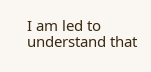I am led to understand that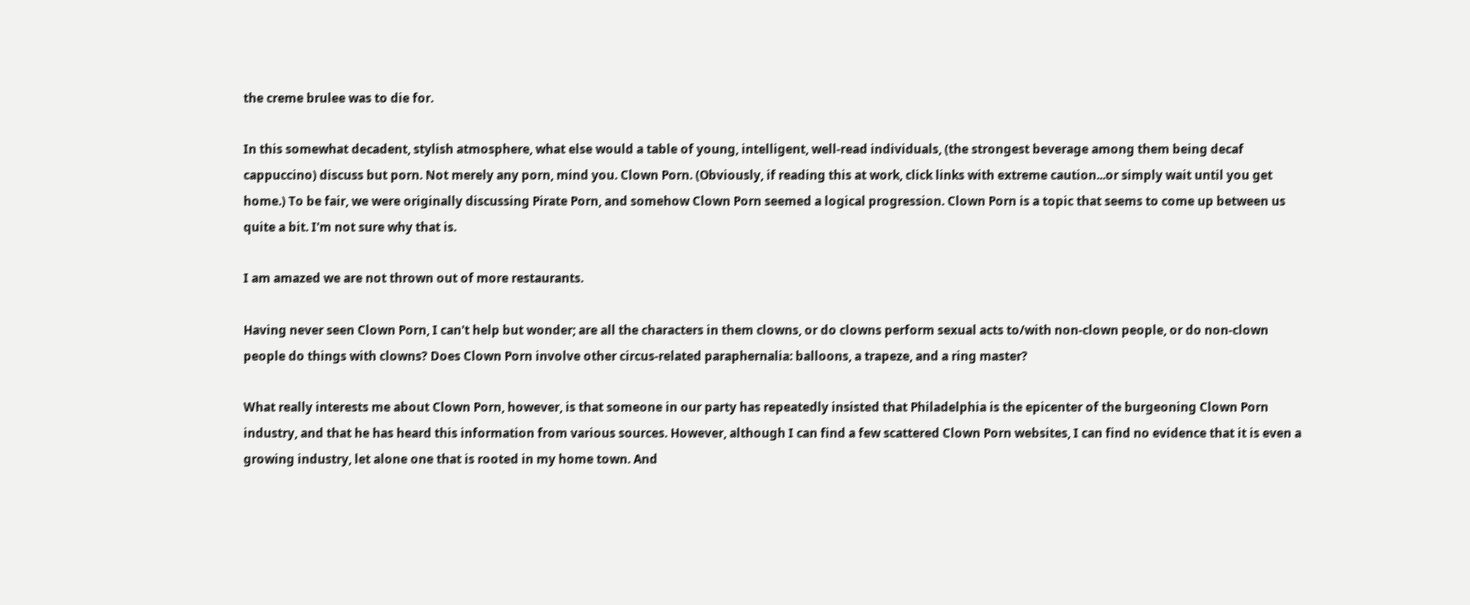the creme brulee was to die for.

In this somewhat decadent, stylish atmosphere, what else would a table of young, intelligent, well-read individuals, (the strongest beverage among them being decaf cappuccino) discuss but porn. Not merely any porn, mind you. Clown Porn. (Obviously, if reading this at work, click links with extreme caution...or simply wait until you get home.) To be fair, we were originally discussing Pirate Porn, and somehow Clown Porn seemed a logical progression. Clown Porn is a topic that seems to come up between us quite a bit. I'm not sure why that is.

I am amazed we are not thrown out of more restaurants.

Having never seen Clown Porn, I can't help but wonder; are all the characters in them clowns, or do clowns perform sexual acts to/with non-clown people, or do non-clown people do things with clowns? Does Clown Porn involve other circus-related paraphernalia: balloons, a trapeze, and a ring master?

What really interests me about Clown Porn, however, is that someone in our party has repeatedly insisted that Philadelphia is the epicenter of the burgeoning Clown Porn industry, and that he has heard this information from various sources. However, although I can find a few scattered Clown Porn websites, I can find no evidence that it is even a growing industry, let alone one that is rooted in my home town. And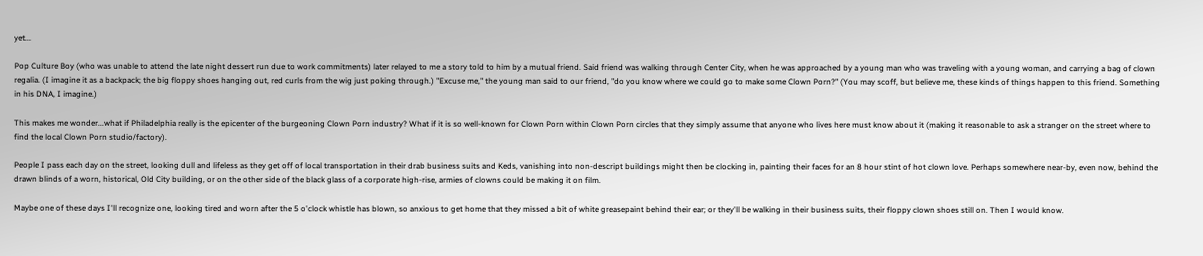yet...

Pop Culture Boy (who was unable to attend the late night dessert run due to work commitments) later relayed to me a story told to him by a mutual friend. Said friend was walking through Center City, when he was approached by a young man who was traveling with a young woman, and carrying a bag of clown regalia. (I imagine it as a backpack; the big floppy shoes hanging out, red curls from the wig just poking through.) "Excuse me," the young man said to our friend, "do you know where we could go to make some Clown Porn?" (You may scoff, but believe me, these kinds of things happen to this friend. Something in his DNA, I imagine.)

This makes me wonder...what if Philadelphia really is the epicenter of the burgeoning Clown Porn industry? What if it is so well-known for Clown Porn within Clown Porn circles that they simply assume that anyone who lives here must know about it (making it reasonable to ask a stranger on the street where to find the local Clown Porn studio/factory).

People I pass each day on the street, looking dull and lifeless as they get off of local transportation in their drab business suits and Keds, vanishing into non-descript buildings might then be clocking in, painting their faces for an 8 hour stint of hot clown love. Perhaps somewhere near-by, even now, behind the drawn blinds of a worn, historical, Old City building, or on the other side of the black glass of a corporate high-rise, armies of clowns could be making it on film.

Maybe one of these days I'll recognize one, looking tired and worn after the 5 o'clock whistle has blown, so anxious to get home that they missed a bit of white greasepaint behind their ear; or they'll be walking in their business suits, their floppy clown shoes still on. Then I would know.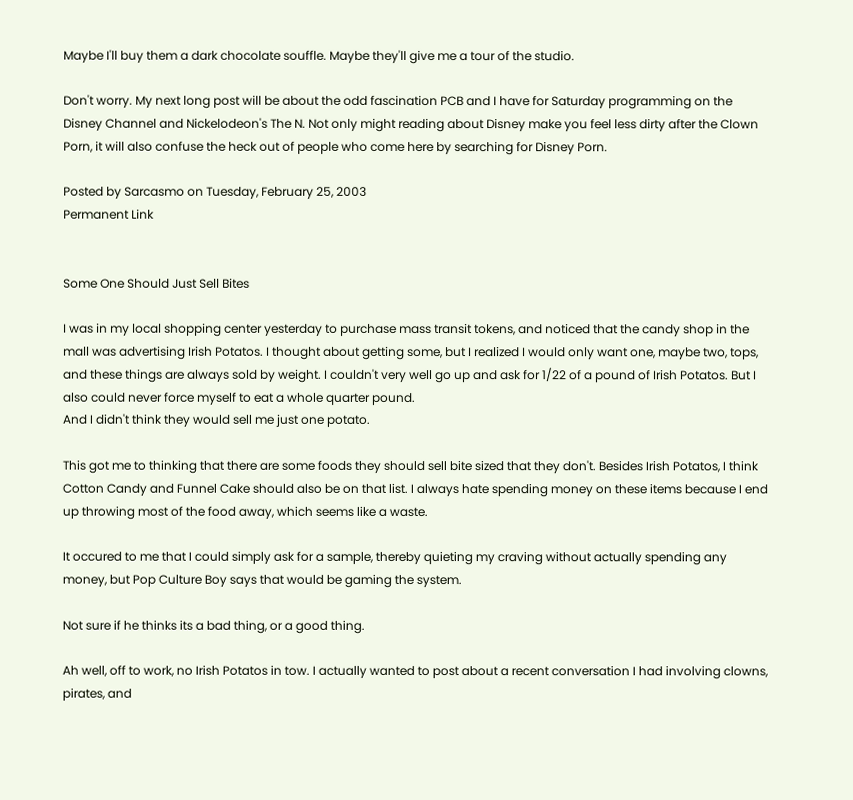Maybe I'll buy them a dark chocolate souffle. Maybe they'll give me a tour of the studio.

Don't worry. My next long post will be about the odd fascination PCB and I have for Saturday programming on the Disney Channel and Nickelodeon's The N. Not only might reading about Disney make you feel less dirty after the Clown Porn, it will also confuse the heck out of people who come here by searching for Disney Porn.

Posted by Sarcasmo on Tuesday, February 25, 2003
Permanent Link


Some One Should Just Sell Bites

I was in my local shopping center yesterday to purchase mass transit tokens, and noticed that the candy shop in the mall was advertising Irish Potatos. I thought about getting some, but I realized I would only want one, maybe two, tops, and these things are always sold by weight. I couldn't very well go up and ask for 1/22 of a pound of Irish Potatos. But I also could never force myself to eat a whole quarter pound.
And I didn't think they would sell me just one potato.

This got me to thinking that there are some foods they should sell bite sized that they don't. Besides Irish Potatos, I think Cotton Candy and Funnel Cake should also be on that list. I always hate spending money on these items because I end up throwing most of the food away, which seems like a waste.

It occured to me that I could simply ask for a sample, thereby quieting my craving without actually spending any money, but Pop Culture Boy says that would be gaming the system.

Not sure if he thinks its a bad thing, or a good thing.

Ah well, off to work, no Irish Potatos in tow. I actually wanted to post about a recent conversation I had involving clowns, pirates, and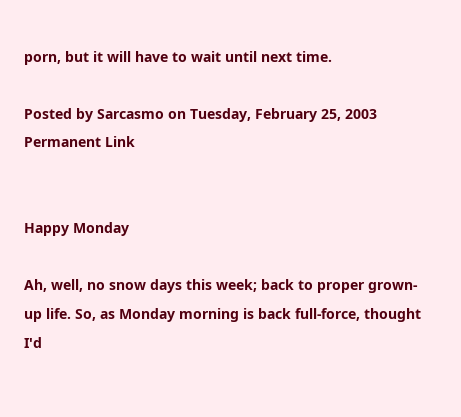porn, but it will have to wait until next time.

Posted by Sarcasmo on Tuesday, February 25, 2003
Permanent Link


Happy Monday

Ah, well, no snow days this week; back to proper grown-up life. So, as Monday morning is back full-force, thought I'd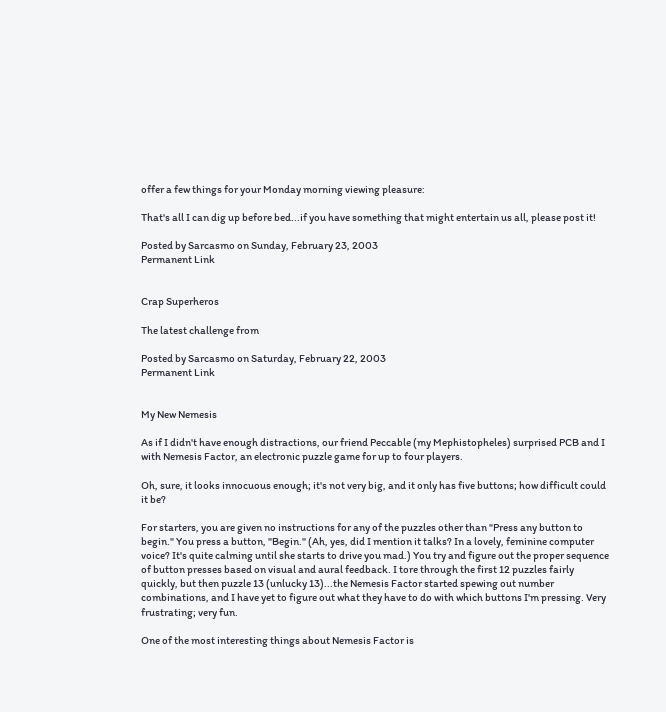offer a few things for your Monday morning viewing pleasure:

That's all I can dig up before bed...if you have something that might entertain us all, please post it!

Posted by Sarcasmo on Sunday, February 23, 2003
Permanent Link


Crap Superheros

The latest challenge from

Posted by Sarcasmo on Saturday, February 22, 2003
Permanent Link


My New Nemesis

As if I didn't have enough distractions, our friend Peccable (my Mephistopheles) surprised PCB and I with Nemesis Factor, an electronic puzzle game for up to four players.

Oh, sure, it looks innocuous enough; it's not very big, and it only has five buttons; how difficult could it be?

For starters, you are given no instructions for any of the puzzles other than "Press any button to begin." You press a button, "Begin." (Ah, yes, did I mention it talks? In a lovely, feminine computer voice? It's quite calming until she starts to drive you mad.) You try and figure out the proper sequence of button presses based on visual and aural feedback. I tore through the first 12 puzzles fairly quickly, but then puzzle 13 (unlucky 13)...the Nemesis Factor started spewing out number combinations, and I have yet to figure out what they have to do with which buttons I'm pressing. Very frustrating; very fun.

One of the most interesting things about Nemesis Factor is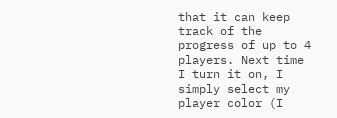that it can keep track of the progress of up to 4 players. Next time I turn it on, I simply select my player color (I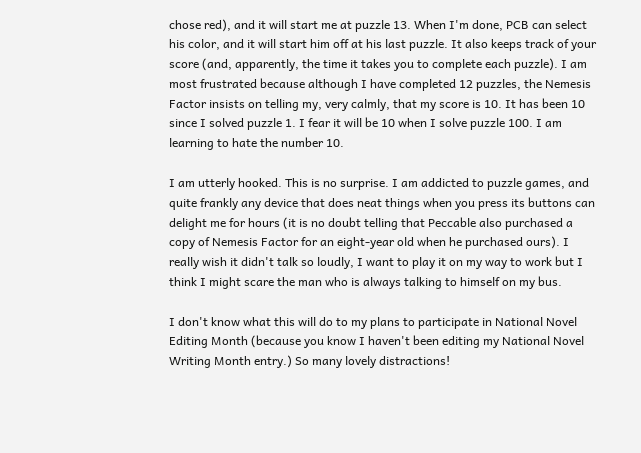chose red), and it will start me at puzzle 13. When I'm done, PCB can select his color, and it will start him off at his last puzzle. It also keeps track of your score (and, apparently, the time it takes you to complete each puzzle). I am most frustrated because although I have completed 12 puzzles, the Nemesis Factor insists on telling my, very calmly, that my score is 10. It has been 10 since I solved puzzle 1. I fear it will be 10 when I solve puzzle 100. I am learning to hate the number 10.

I am utterly hooked. This is no surprise. I am addicted to puzzle games, and quite frankly any device that does neat things when you press its buttons can delight me for hours (it is no doubt telling that Peccable also purchased a copy of Nemesis Factor for an eight-year old when he purchased ours). I really wish it didn't talk so loudly, I want to play it on my way to work but I think I might scare the man who is always talking to himself on my bus.

I don't know what this will do to my plans to participate in National Novel Editing Month (because you know I haven't been editing my National Novel Writing Month entry.) So many lovely distractions!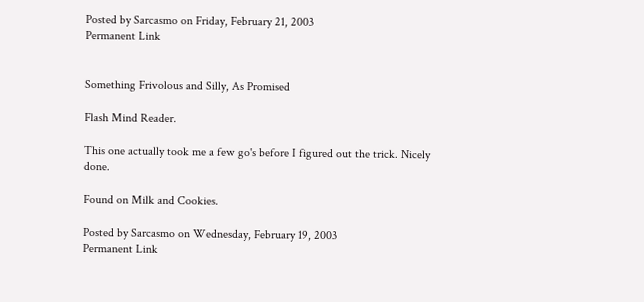Posted by Sarcasmo on Friday, February 21, 2003
Permanent Link


Something Frivolous and Silly, As Promised

Flash Mind Reader.

This one actually took me a few go's before I figured out the trick. Nicely done.

Found on Milk and Cookies.

Posted by Sarcasmo on Wednesday, February 19, 2003
Permanent Link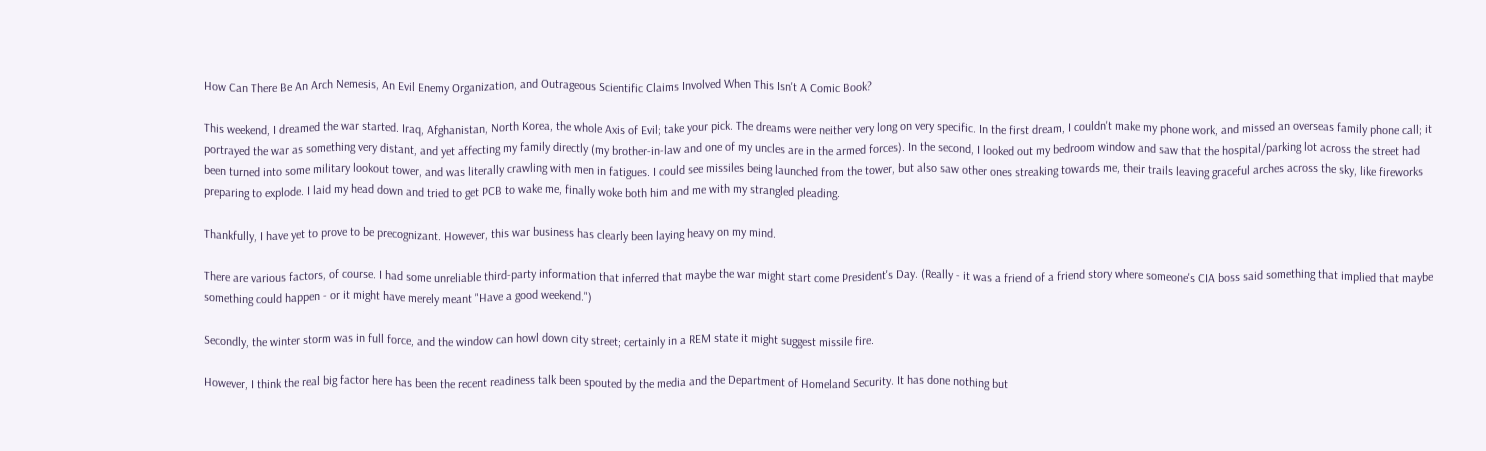How Can There Be An Arch Nemesis, An Evil Enemy Organization, and Outrageous Scientific Claims Involved When This Isn't A Comic Book?

This weekend, I dreamed the war started. Iraq, Afghanistan, North Korea, the whole Axis of Evil; take your pick. The dreams were neither very long on very specific. In the first dream, I couldn't make my phone work, and missed an overseas family phone call; it portrayed the war as something very distant, and yet affecting my family directly (my brother-in-law and one of my uncles are in the armed forces). In the second, I looked out my bedroom window and saw that the hospital/parking lot across the street had been turned into some military lookout tower, and was literally crawling with men in fatigues. I could see missiles being launched from the tower, but also saw other ones streaking towards me, their trails leaving graceful arches across the sky, like fireworks preparing to explode. I laid my head down and tried to get PCB to wake me, finally woke both him and me with my strangled pleading.

Thankfully, I have yet to prove to be precognizant. However, this war business has clearly been laying heavy on my mind.

There are various factors, of course. I had some unreliable third-party information that inferred that maybe the war might start come President's Day. (Really - it was a friend of a friend story where someone's CIA boss said something that implied that maybe something could happen - or it might have merely meant "Have a good weekend.")

Secondly, the winter storm was in full force, and the window can howl down city street; certainly in a REM state it might suggest missile fire.

However, I think the real big factor here has been the recent readiness talk been spouted by the media and the Department of Homeland Security. It has done nothing but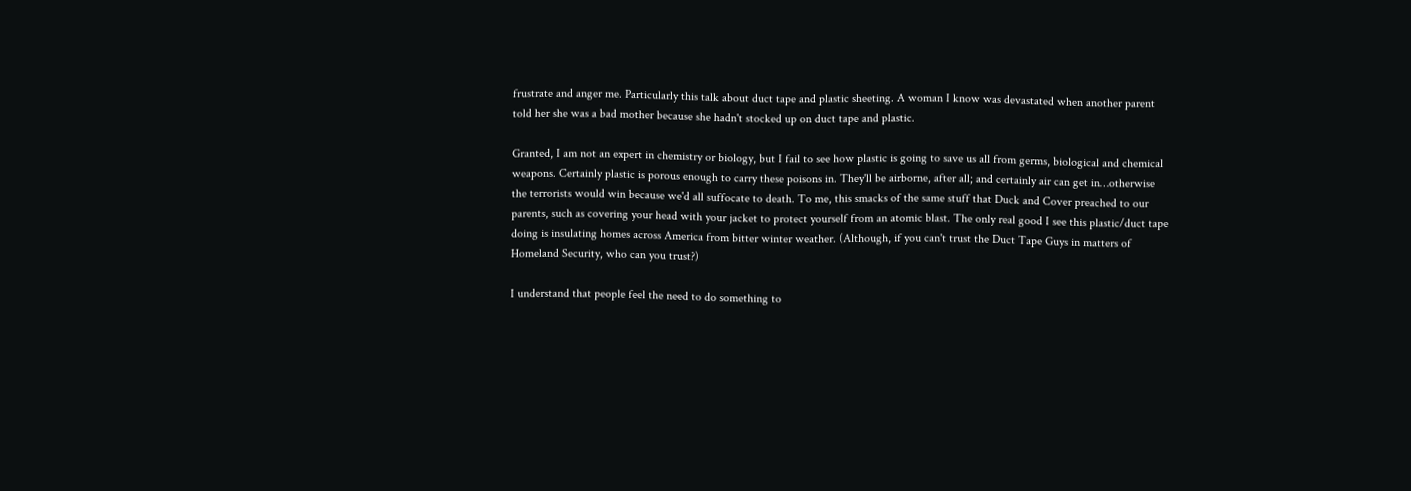frustrate and anger me. Particularly this talk about duct tape and plastic sheeting. A woman I know was devastated when another parent told her she was a bad mother because she hadn't stocked up on duct tape and plastic.

Granted, I am not an expert in chemistry or biology, but I fail to see how plastic is going to save us all from germs, biological and chemical weapons. Certainly plastic is porous enough to carry these poisons in. They'll be airborne, after all; and certainly air can get in…otherwise the terrorists would win because we'd all suffocate to death. To me, this smacks of the same stuff that Duck and Cover preached to our parents, such as covering your head with your jacket to protect yourself from an atomic blast. The only real good I see this plastic/duct tape doing is insulating homes across America from bitter winter weather. (Although, if you can't trust the Duct Tape Guys in matters of Homeland Security, who can you trust?)

I understand that people feel the need to do something to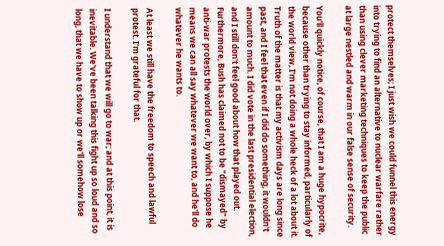protect themselves; I just wish we could funnel this energy into trying to find an alternative to nuclear warfare rather than using clever marketing techniques to keep the public at large nestled and warm in our false sense of security.

You'll quickly notice, of course, that I am a huge hypocrite, because other than trying to stay informed, particularly of the world view, I'm not doing a whole heck of a lot about it. Truth of the matter is that my activism days are long since past, and I feel that even if I did do something, it wouldn't amount to much. I did vote in the last presidential election, and I still don't feel good about how that played out. Furthermore, Bush has claimed not to be "dismayed" by anti-war protests the world over, by which I suppose he means we can all say whatever we want to, and he'll do whatever he wants to.

At least we still have the freedom to speech and lawful protest. I'm grateful for that.

I understand that we will go to war; and at this point, it is inevitable. We've been talking this fight up so loud and so long, that we have to show up or we'll somehow lose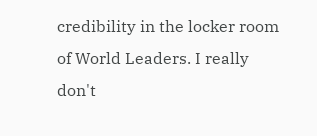credibility in the locker room of World Leaders. I really don't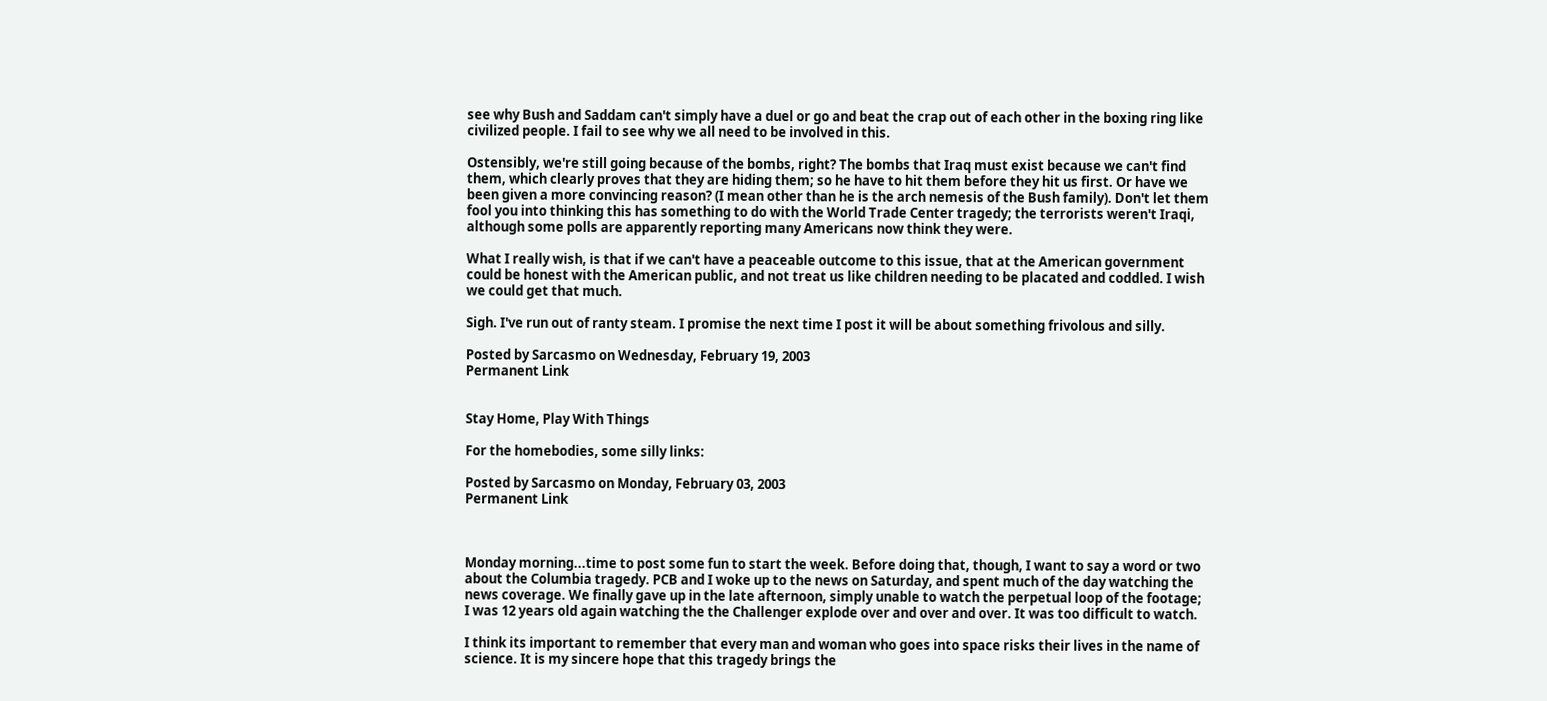see why Bush and Saddam can't simply have a duel or go and beat the crap out of each other in the boxing ring like civilized people. I fail to see why we all need to be involved in this.

Ostensibly, we're still going because of the bombs, right? The bombs that Iraq must exist because we can't find them, which clearly proves that they are hiding them; so he have to hit them before they hit us first. Or have we been given a more convincing reason? (I mean other than he is the arch nemesis of the Bush family). Don't let them fool you into thinking this has something to do with the World Trade Center tragedy; the terrorists weren't Iraqi, although some polls are apparently reporting many Americans now think they were.

What I really wish, is that if we can't have a peaceable outcome to this issue, that at the American government could be honest with the American public, and not treat us like children needing to be placated and coddled. I wish we could get that much.

Sigh. I've run out of ranty steam. I promise the next time I post it will be about something frivolous and silly.

Posted by Sarcasmo on Wednesday, February 19, 2003
Permanent Link


Stay Home, Play With Things

For the homebodies, some silly links:

Posted by Sarcasmo on Monday, February 03, 2003
Permanent Link



Monday morning...time to post some fun to start the week. Before doing that, though, I want to say a word or two about the Columbia tragedy. PCB and I woke up to the news on Saturday, and spent much of the day watching the news coverage. We finally gave up in the late afternoon, simply unable to watch the perpetual loop of the footage; I was 12 years old again watching the the Challenger explode over and over and over. It was too difficult to watch.

I think its important to remember that every man and woman who goes into space risks their lives in the name of science. It is my sincere hope that this tragedy brings the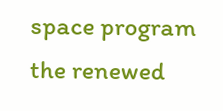space program the renewed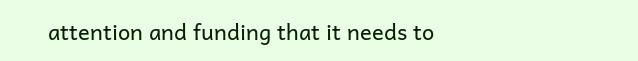attention and funding that it needs to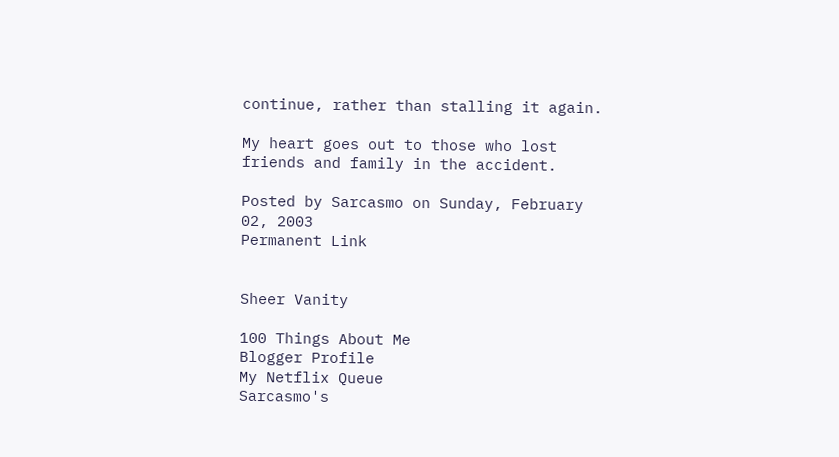continue, rather than stalling it again.

My heart goes out to those who lost friends and family in the accident.

Posted by Sarcasmo on Sunday, February 02, 2003
Permanent Link


Sheer Vanity

100 Things About Me
Blogger Profile
My Netflix Queue
Sarcasmo's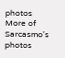photos More of Sarcasmo's photos